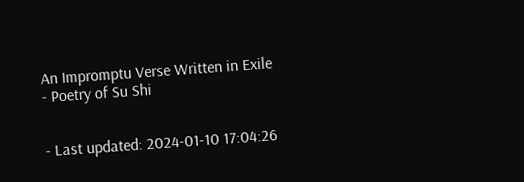An Impromptu Verse Written in Exile
- Poetry of Su Shi


- Last updated: 2024-01-10 17:04:26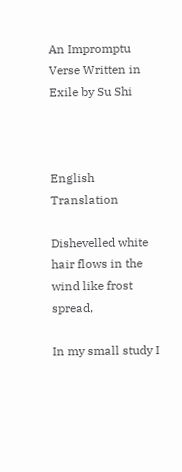An Impromptu Verse Written in Exile by Su Shi



English Translation

Dishevelled white hair flows in the wind like frost spread,

In my small study I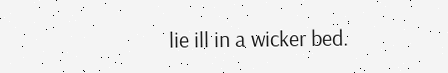lie ill in a wicker bed.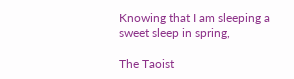Knowing that I am sleeping a sweet sleep in spring,

The Taoist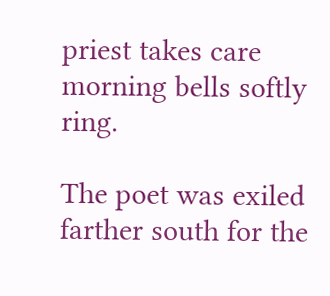priest takes care morning bells softly ring.

The poet was exiled farther south for the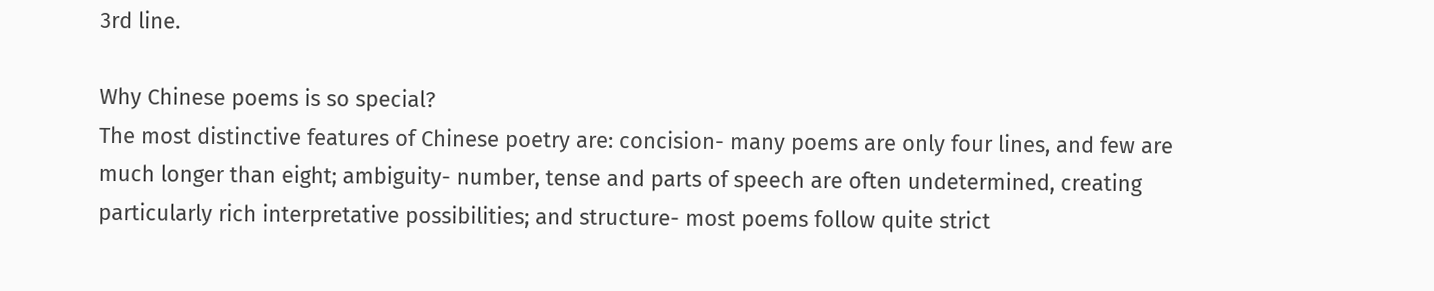3rd line.

Why Chinese poems is so special?
The most distinctive features of Chinese poetry are: concision- many poems are only four lines, and few are much longer than eight; ambiguity- number, tense and parts of speech are often undetermined, creating particularly rich interpretative possibilities; and structure- most poems follow quite strict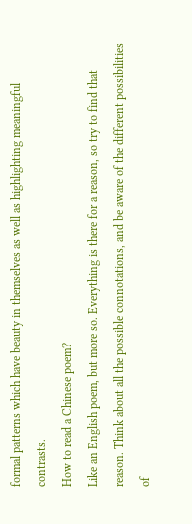formal patterns which have beauty in themselves as well as highlighting meaningful contrasts.
How to read a Chinese poem?
Like an English poem, but more so. Everything is there for a reason, so try to find that reason. Think about all the possible connotations, and be aware of the different possibilities of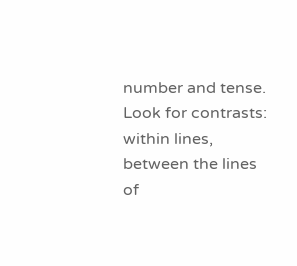number and tense. Look for contrasts: within lines, between the lines of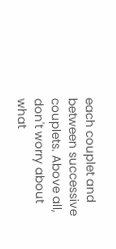each couplet and between successive couplets. Above all, don't worry about what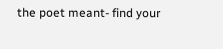the poet meant- find your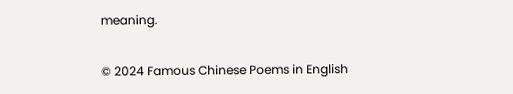meaning.

© 2024 Famous Chinese Poems in English